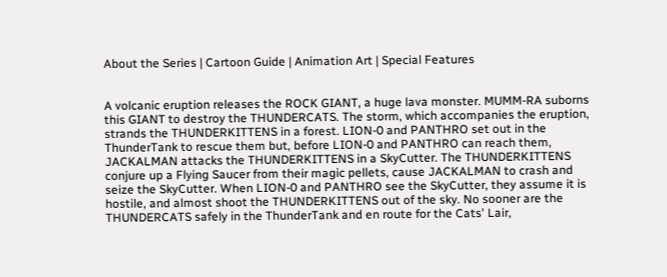About the Series | Cartoon Guide | Animation Art | Special Features


A volcanic eruption releases the ROCK GIANT, a huge lava monster. MUMM-RA suborns this GIANT to destroy the THUNDERCATS. The storm, which accompanies the eruption, strands the THUNDERKITTENS in a forest. LION-0 and PANTHRO set out in the ThunderTank to rescue them but, before LION-0 and PANTHRO can reach them, JACKALMAN attacks the THUNDERKITTENS in a SkyCutter. The THUNDERKITTENS conjure up a Flying Saucer from their magic pellets, cause JACKALMAN to crash and seize the SkyCutter. When LION-0 and PANTHRO see the SkyCutter, they assume it is hostile, and almost shoot the THUNDERKITTENS out of the sky. No sooner are the THUNDERCATS safely in the ThunderTank and en route for the Cats' Lair,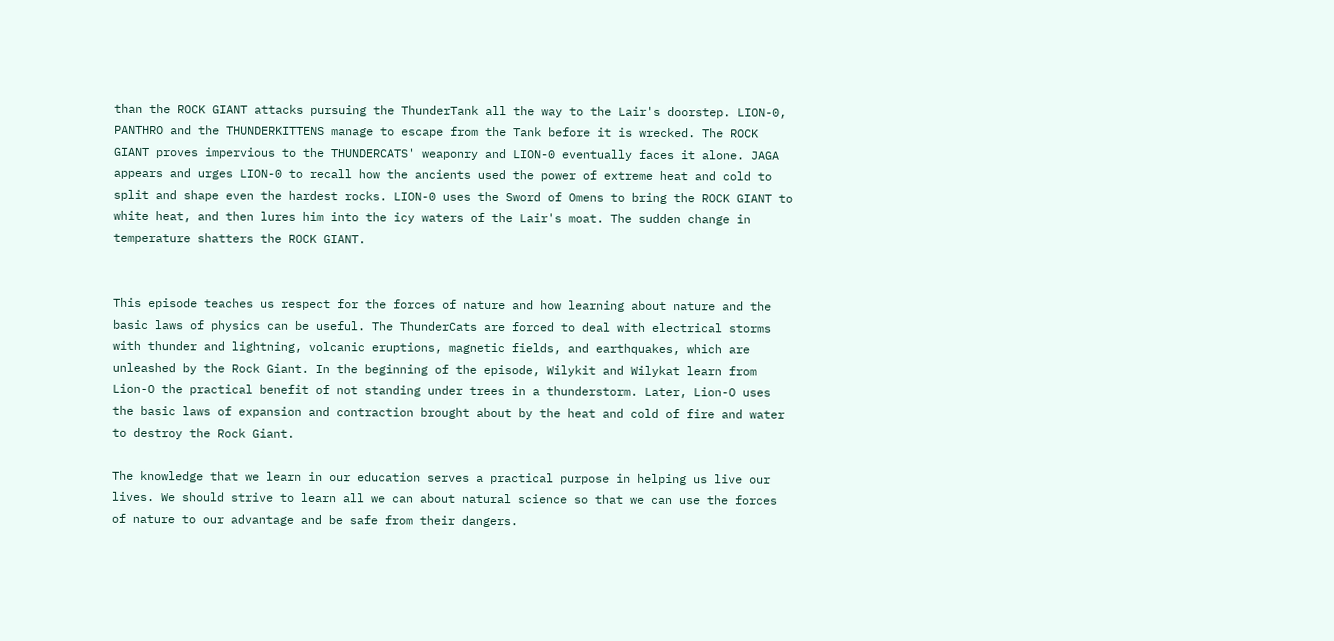than the ROCK GIANT attacks pursuing the ThunderTank all the way to the Lair's doorstep. LION-0, PANTHRO and the THUNDERKITTENS manage to escape from the Tank before it is wrecked. The ROCK GIANT proves impervious to the THUNDERCATS' weaponry and LION-0 eventually faces it alone. JAGA appears and urges LION-0 to recall how the ancients used the power of extreme heat and cold to split and shape even the hardest rocks. LION-0 uses the Sword of Omens to bring the ROCK GIANT to white heat, and then lures him into the icy waters of the Lair's moat. The sudden change in temperature shatters the ROCK GIANT.


This episode teaches us respect for the forces of nature and how learning about nature and the basic laws of physics can be useful. The ThunderCats are forced to deal with electrical storms with thunder and lightning, volcanic eruptions, magnetic fields, and earthquakes, which are unleashed by the Rock Giant. In the beginning of the episode, Wilykit and Wilykat learn from Lion-O the practical benefit of not standing under trees in a thunderstorm. Later, Lion-O uses the basic laws of expansion and contraction brought about by the heat and cold of fire and water to destroy the Rock Giant.

The knowledge that we learn in our education serves a practical purpose in helping us live our lives. We should strive to learn all we can about natural science so that we can use the forces of nature to our advantage and be safe from their dangers.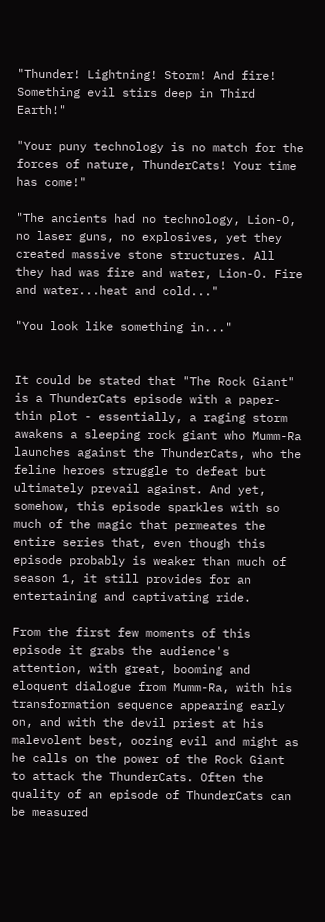"Thunder! Lightning! Storm! And fire! Something evil stirs deep in Third Earth!"

"Your puny technology is no match for the forces of nature, ThunderCats! Your time has come!"

"The ancients had no technology, Lion-O, no laser guns, no explosives, yet they created massive stone structures. All they had was fire and water, Lion-O. Fire and water...heat and cold..."

"You look like something in..."


It could be stated that "The Rock Giant" is a ThunderCats episode with a paper-thin plot - essentially, a raging storm awakens a sleeping rock giant who Mumm-Ra launches against the ThunderCats, who the feline heroes struggle to defeat but ultimately prevail against. And yet, somehow, this episode sparkles with so much of the magic that permeates the entire series that, even though this episode probably is weaker than much of season 1, it still provides for an entertaining and captivating ride.

From the first few moments of this episode it grabs the audience's attention, with great, booming and eloquent dialogue from Mumm-Ra, with his transformation sequence appearing early on, and with the devil priest at his malevolent best, oozing evil and might as he calls on the power of the Rock Giant to attack the ThunderCats. Often the quality of an episode of ThunderCats can be measured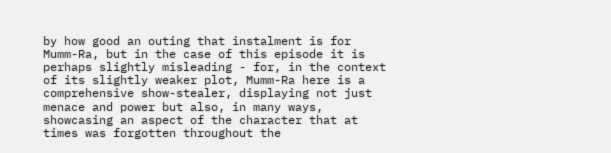by how good an outing that instalment is for Mumm-Ra, but in the case of this episode it is perhaps slightly misleading - for, in the context of its slightly weaker plot, Mumm-Ra here is a comprehensive show-stealer, displaying not just menace and power but also, in many ways, showcasing an aspect of the character that at times was forgotten throughout the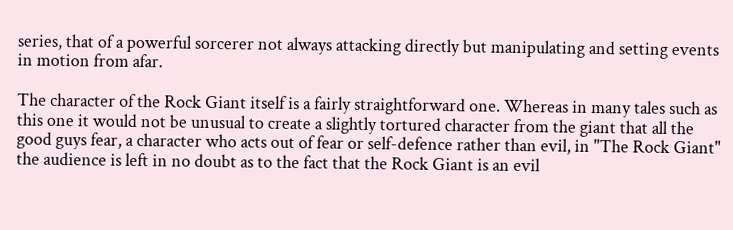series, that of a powerful sorcerer not always attacking directly but manipulating and setting events in motion from afar.

The character of the Rock Giant itself is a fairly straightforward one. Whereas in many tales such as this one it would not be unusual to create a slightly tortured character from the giant that all the good guys fear, a character who acts out of fear or self-defence rather than evil, in "The Rock Giant" the audience is left in no doubt as to the fact that the Rock Giant is an evil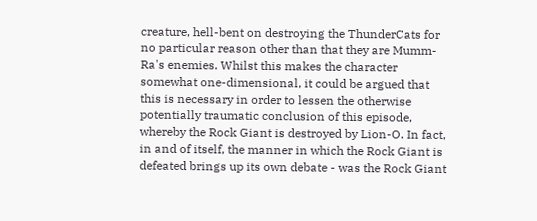creature, hell-bent on destroying the ThunderCats for no particular reason other than that they are Mumm-Ra's enemies. Whilst this makes the character somewhat one-dimensional, it could be argued that this is necessary in order to lessen the otherwise potentially traumatic conclusion of this episode, whereby the Rock Giant is destroyed by Lion-O. In fact, in and of itself, the manner in which the Rock Giant is defeated brings up its own debate - was the Rock Giant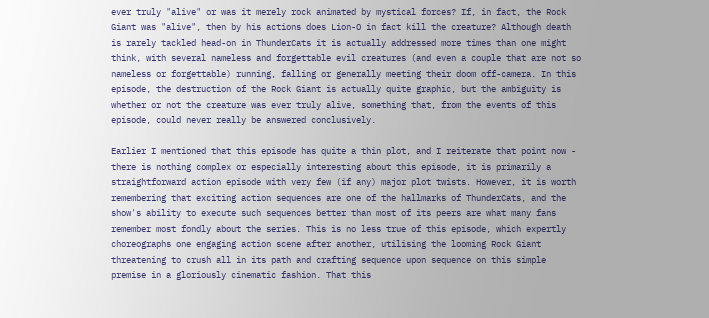ever truly "alive" or was it merely rock animated by mystical forces? If, in fact, the Rock Giant was "alive", then by his actions does Lion-O in fact kill the creature? Although death is rarely tackled head-on in ThunderCats it is actually addressed more times than one might think, with several nameless and forgettable evil creatures (and even a couple that are not so nameless or forgettable) running, falling or generally meeting their doom off-camera. In this episode, the destruction of the Rock Giant is actually quite graphic, but the ambiguity is whether or not the creature was ever truly alive, something that, from the events of this episode, could never really be answered conclusively.

Earlier I mentioned that this episode has quite a thin plot, and I reiterate that point now - there is nothing complex or especially interesting about this episode, it is primarily a straightforward action episode with very few (if any) major plot twists. However, it is worth remembering that exciting action sequences are one of the hallmarks of ThunderCats, and the show's ability to execute such sequences better than most of its peers are what many fans remember most fondly about the series. This is no less true of this episode, which expertly choreographs one engaging action scene after another, utilising the looming Rock Giant threatening to crush all in its path and crafting sequence upon sequence on this simple premise in a gloriously cinematic fashion. That this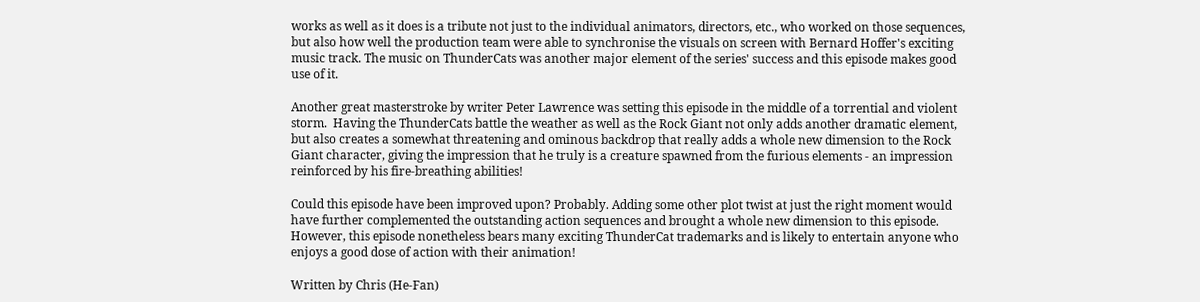works as well as it does is a tribute not just to the individual animators, directors, etc., who worked on those sequences, but also how well the production team were able to synchronise the visuals on screen with Bernard Hoffer's exciting music track. The music on ThunderCats was another major element of the series' success and this episode makes good use of it.

Another great masterstroke by writer Peter Lawrence was setting this episode in the middle of a torrential and violent storm.  Having the ThunderCats battle the weather as well as the Rock Giant not only adds another dramatic element, but also creates a somewhat threatening and ominous backdrop that really adds a whole new dimension to the Rock Giant character, giving the impression that he truly is a creature spawned from the furious elements - an impression reinforced by his fire-breathing abilities!

Could this episode have been improved upon? Probably. Adding some other plot twist at just the right moment would have further complemented the outstanding action sequences and brought a whole new dimension to this episode. However, this episode nonetheless bears many exciting ThunderCat trademarks and is likely to entertain anyone who enjoys a good dose of action with their animation!

Written by Chris (He-Fan)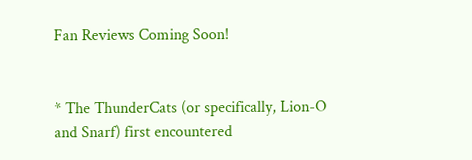Fan Reviews Coming Soon!


* The ThunderCats (or specifically, Lion-O and Snarf) first encountered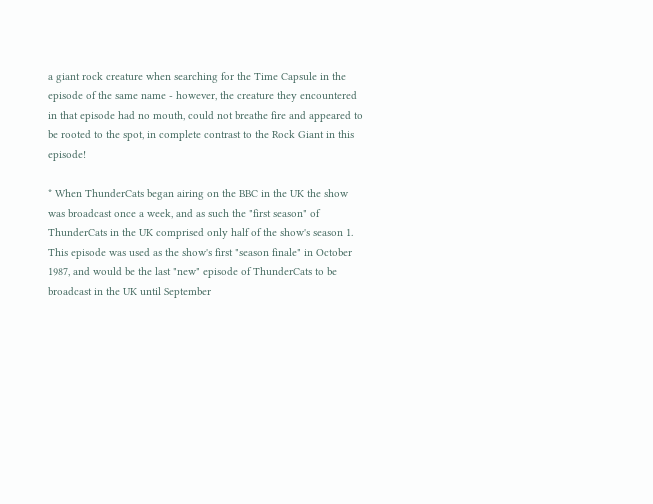a giant rock creature when searching for the Time Capsule in the episode of the same name - however, the creature they encountered in that episode had no mouth, could not breathe fire and appeared to be rooted to the spot, in complete contrast to the Rock Giant in this episode!

* When ThunderCats began airing on the BBC in the UK the show was broadcast once a week, and as such the "first season" of ThunderCats in the UK comprised only half of the show's season 1. This episode was used as the show's first "season finale" in October 1987, and would be the last "new" episode of ThunderCats to be broadcast in the UK until September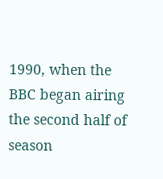1990, when the BBC began airing the second half of season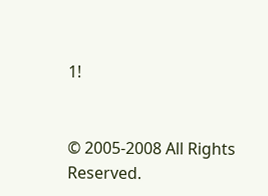1!


© 2005-2008 All Rights Reserved.